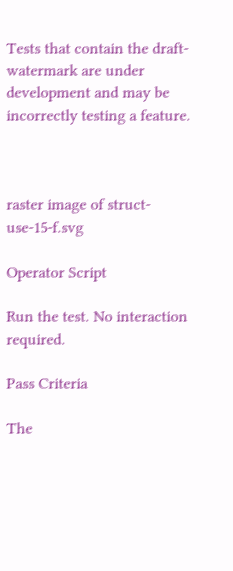Tests that contain the draft-watermark are under development and may be incorrectly testing a feature.



raster image of struct-use-15-f.svg

Operator Script

Run the test. No interaction required.

Pass Criteria

The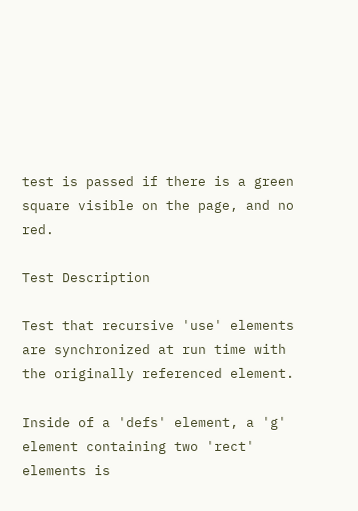test is passed if there is a green square visible on the page, and no red.

Test Description

Test that recursive 'use' elements are synchronized at run time with the originally referenced element.

Inside of a 'defs' element, a 'g' element containing two 'rect' elements is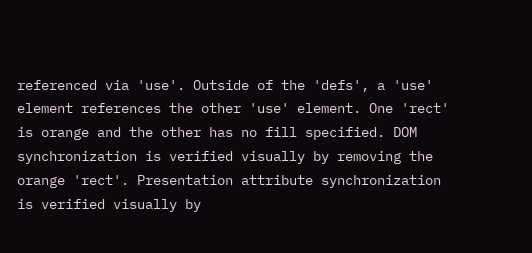referenced via 'use'. Outside of the 'defs', a 'use' element references the other 'use' element. One 'rect' is orange and the other has no fill specified. DOM synchronization is verified visually by removing the orange 'rect'. Presentation attribute synchronization is verified visually by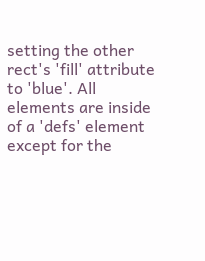setting the other rect's 'fill' attribute to 'blue'. All elements are inside of a 'defs' element except for the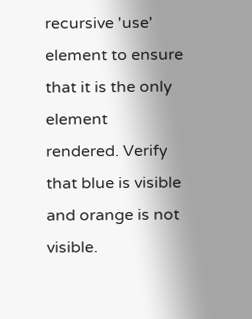recursive 'use' element to ensure that it is the only element rendered. Verify that blue is visible and orange is not visible.